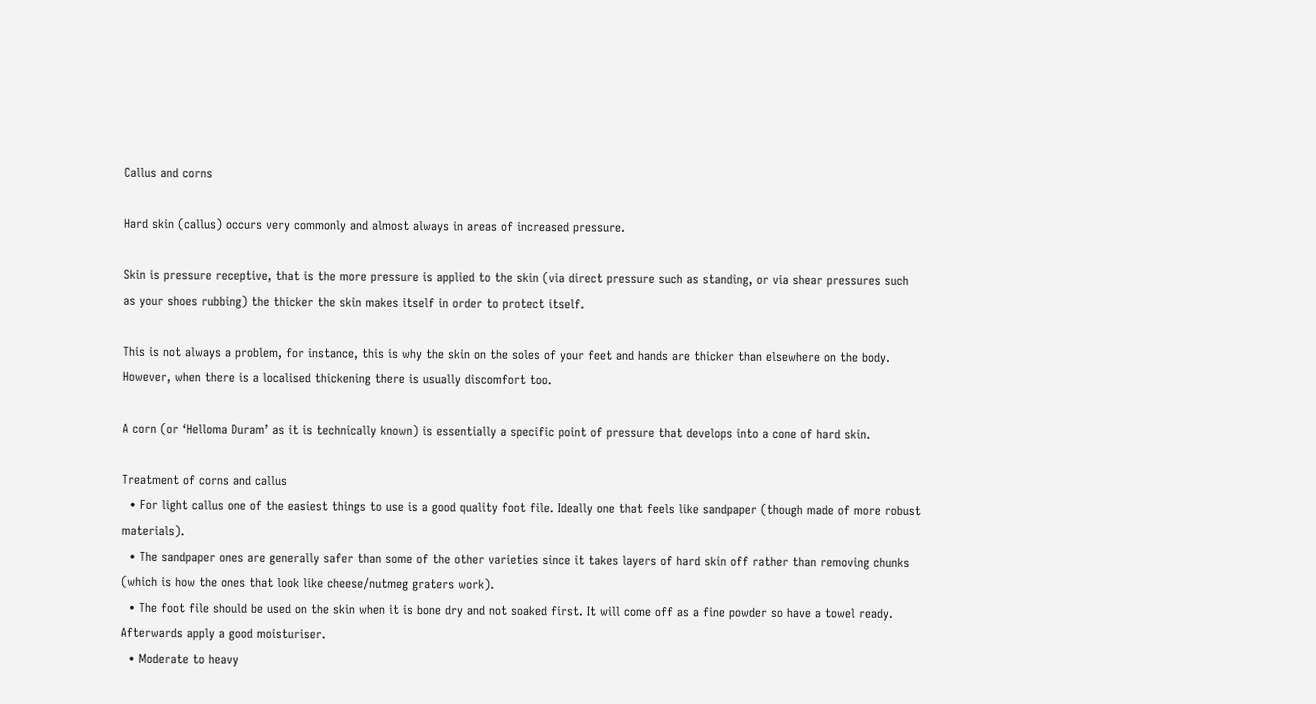Callus and corns

Hard skin (callus) occurs very commonly and almost always in areas of increased pressure.

Skin is pressure receptive, that is the more pressure is applied to the skin (via direct pressure such as standing, or via shear pressures such as your shoes rubbing) the thicker the skin makes itself in order to protect itself.

This is not always a problem, for instance, this is why the skin on the soles of your feet and hands are thicker than elsewhere on the body. However, when there is a localised thickening there is usually discomfort too.

A corn (or ‘Helloma Duram’ as it is technically known) is essentially a specific point of pressure that develops into a cone of hard skin.

Treatment of corns and callus
  • For light callus one of the easiest things to use is a good quality foot file. Ideally one that feels like sandpaper (though made of more robust materials).
  • The sandpaper ones are generally safer than some of the other varieties since it takes layers of hard skin off rather than removing chunks (which is how the ones that look like cheese/nutmeg graters work).
  • The foot file should be used on the skin when it is bone dry and not soaked first. It will come off as a fine powder so have a towel ready. Afterwards apply a good moisturiser.
  • Moderate to heavy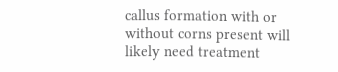callus formation with or without corns present will likely need treatment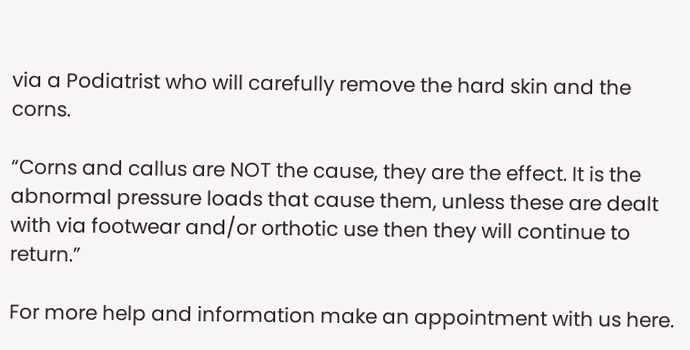via a Podiatrist who will carefully remove the hard skin and the corns.

“Corns and callus are NOT the cause, they are the effect. It is the abnormal pressure loads that cause them, unless these are dealt with via footwear and/or orthotic use then they will continue to return.”

For more help and information make an appointment with us here.